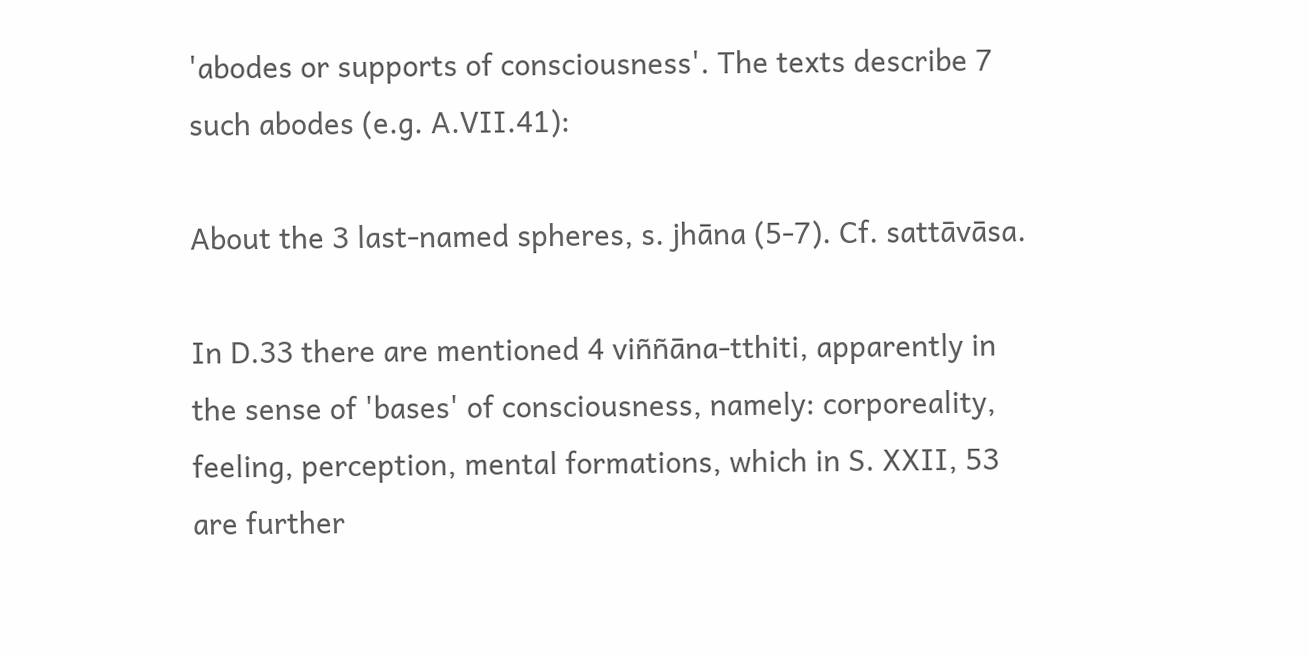'abodes or supports of consciousness'. The texts describe 7 such abodes (e.g. A.VII.41):

About the 3 last-named spheres, s. jhāna (5-7). Cf. sattāvāsa.

In D.33 there are mentioned 4 viññāna-tthiti, apparently in the sense of 'bases' of consciousness, namely: corporeality, feeling, perception, mental formations, which in S. XXII, 53 are further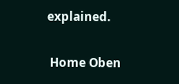explained.

 Home Oben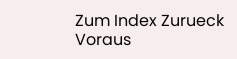Zum Index Zurueck Voraus